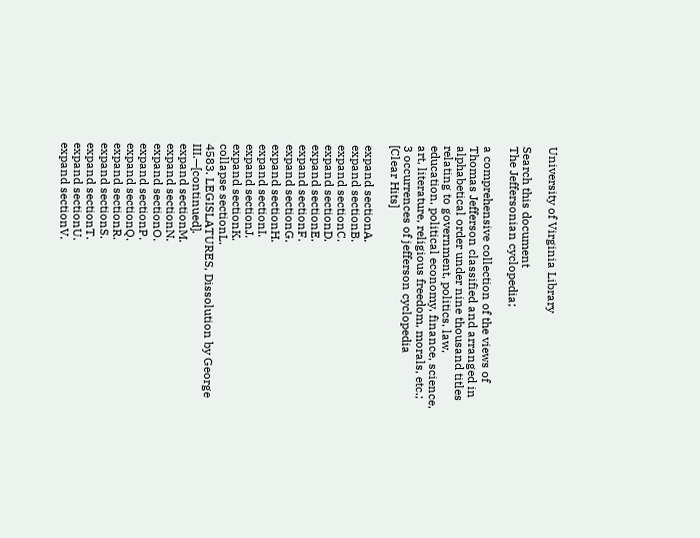University of Virginia Library

Search this document
The Jeffersonian cyclopedia;

a comprehensive collection of the views of Thomas Jefferson classified and arranged in alphabetical order under nine thousand titles relating to government, politics, law, education, political economy, finance, science, art, literature, religious freedom, morals, etc.;
3 occurrences of jefferson cyclopedia
[Clear Hits]

expand sectionA.
expand sectionB.
expand sectionC.
expand sectionD.
expand sectionE.
expand sectionF.
expand sectionG.
expand sectionH.
expand sectionI.
expand sectionJ.
expand sectionK.
collapse sectionL.
4583. LEGISLATURES, Dissolution by George III.—[continued].
expand sectionM.
expand sectionN.
expand sectionO.
expand sectionP.
expand sectionQ.
expand sectionR.
expand sectionS.
expand sectionT.
expand sectionU.
expand sectionV.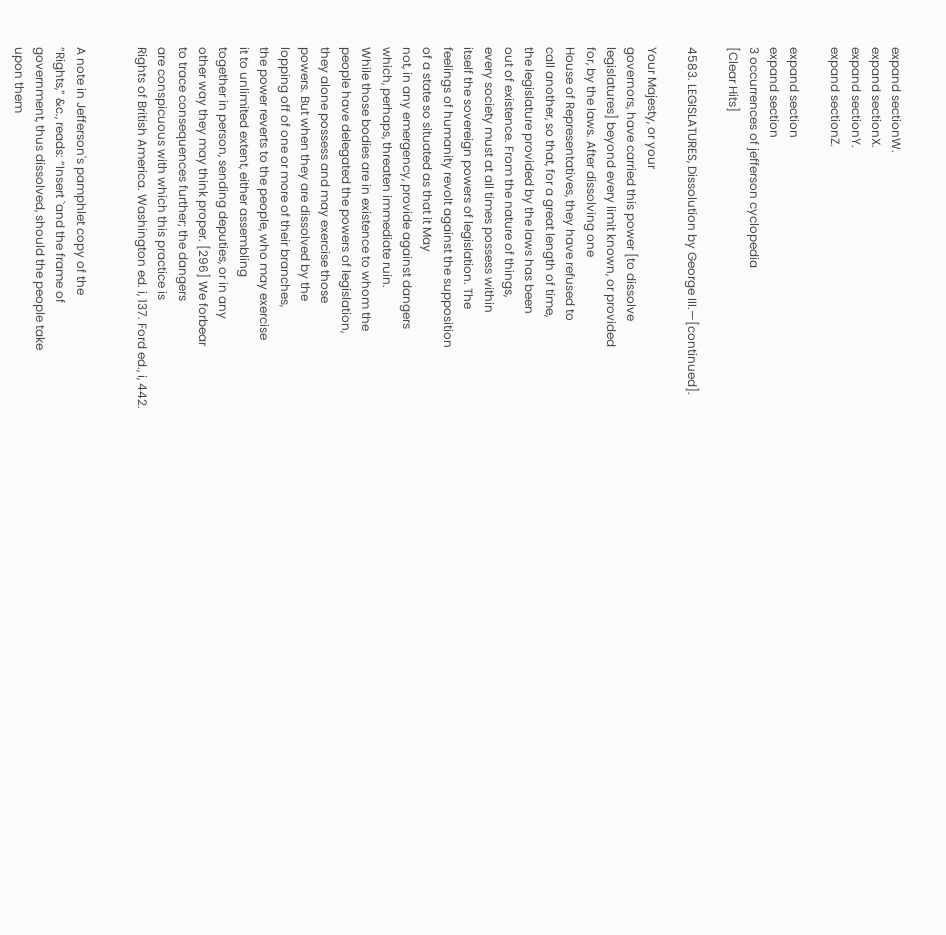expand sectionW.
expand sectionX.
expand sectionY.
expand sectionZ.

expand section
expand section
3 occurrences of jefferson cyclopedia
[Clear Hits]

4583. LEGISLATURES, Dissolution by George III.—[continued].

Your Majesty, or your
governors, have carried this power [to dissolve
legislatures] beyond every limit known, or provided
for, by the laws. After dissolving one
House of Representatives, they have refused to
call another, so that, for a great length of time,
the legislature provided by the laws has been
out of existence. From the nature of things,
every society must at all times possess within
itself the sovereign powers of legislation. The
feelings of humanity revolt against the supposition
of a state so situated as that it May
not, in any emergency, provide against dangers
which, perhaps, threaten immediate ruin.
While those bodies are in existence to whom the
people have delegated the powers of legislation,
they alone possess and may exercise those
powers. But when they are dissolved by the
lopping off of one or more of their branches,
the power reverts to the people, who may exercise
it to unlimited extent, either assembling
together in person, sending deputies, or in any
other way they may think proper. [296] We forbear
to trace consequences further; the dangers
are conspicuous with which this practice is
Rights of British America. Washington ed. i, 137. Ford ed., i, 442.


A note in Jefferson's pamphlet copy of the
“Rights,” &c., reads: “Insert `and the frame of
government, thus dissolved, should the people take
upon them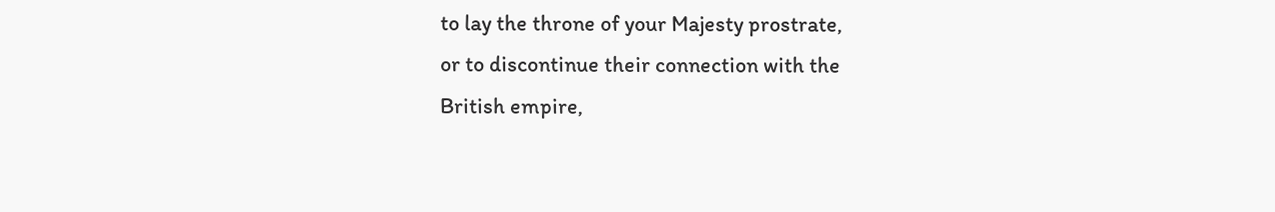to lay the throne of your Majesty prostrate,
or to discontinue their connection with the
British empire,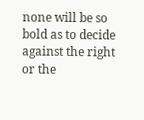none will be so bold as to decide
against the right or the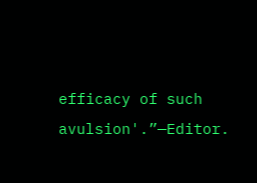efficacy of such avulsion'.”—Editor.